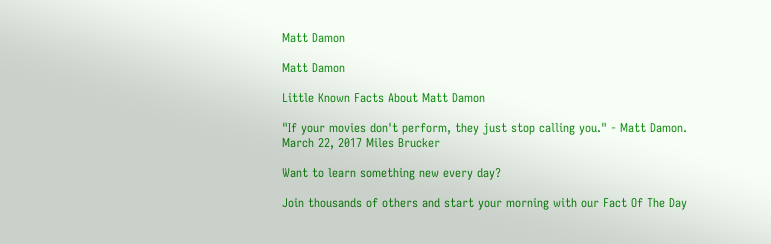Matt Damon

Matt Damon

Little Known Facts About Matt Damon

"If your movies don't perform, they just stop calling you." - Matt Damon.
March 22, 2017 Miles Brucker

Want to learn something new every day?

Join thousands of others and start your morning with our Fact Of The Day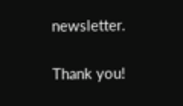newsletter.

Thank you!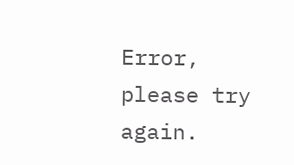Error, please try again.